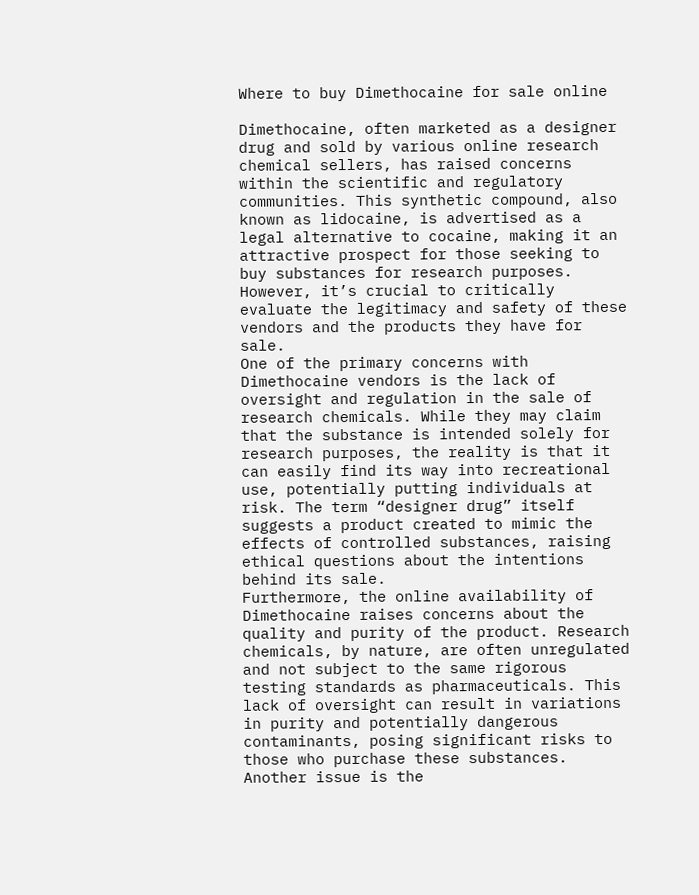Where to buy Dimethocaine for sale online

Dimethocaine, often marketed as a designer drug and sold by various online research chemical sellers, has raised concerns within the scientific and regulatory communities. This synthetic compound, also known as lidocaine, is advertised as a legal alternative to cocaine, making it an attractive prospect for those seeking to buy substances for research purposes. However, it’s crucial to critically evaluate the legitimacy and safety of these vendors and the products they have for sale.
One of the primary concerns with Dimethocaine vendors is the lack of oversight and regulation in the sale of research chemicals. While they may claim that the substance is intended solely for research purposes, the reality is that it can easily find its way into recreational use, potentially putting individuals at risk. The term “designer drug” itself suggests a product created to mimic the effects of controlled substances, raising ethical questions about the intentions behind its sale.
Furthermore, the online availability of Dimethocaine raises concerns about the quality and purity of the product. Research chemicals, by nature, are often unregulated and not subject to the same rigorous testing standards as pharmaceuticals. This lack of oversight can result in variations in purity and potentially dangerous contaminants, posing significant risks to those who purchase these substances.
Another issue is the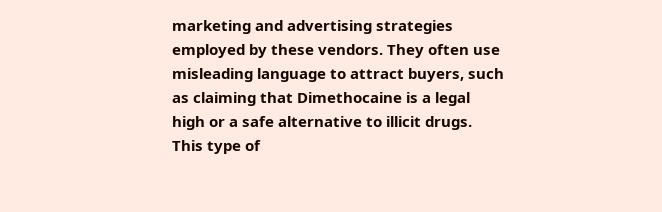marketing and advertising strategies employed by these vendors. They often use misleading language to attract buyers, such as claiming that Dimethocaine is a legal high or a safe alternative to illicit drugs. This type of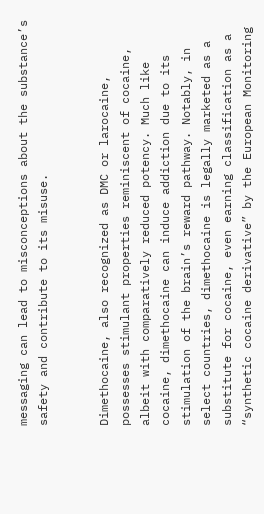messaging can lead to misconceptions about the substance’s safety and contribute to its misuse.


Dimethocaine, also recognized as DMC or larocaine, possesses stimulant properties reminiscent of cocaine, albeit with comparatively reduced potency. Much like cocaine, dimethocaine can induce addiction due to its stimulation of the brain’s reward pathway. Notably, in select countries, dimethocaine is legally marketed as a substitute for cocaine, even earning classification as a “synthetic cocaine derivative” by the European Monitoring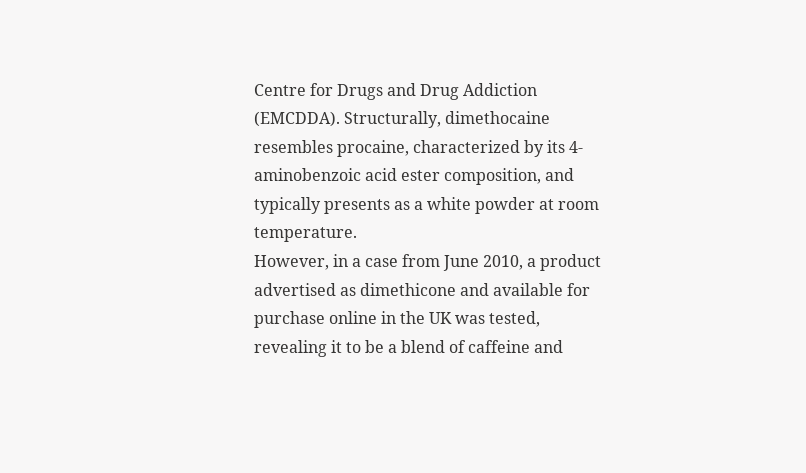Centre for Drugs and Drug Addiction (EMCDDA). Structurally, dimethocaine resembles procaine, characterized by its 4-aminobenzoic acid ester composition, and typically presents as a white powder at room temperature.
However, in a case from June 2010, a product advertised as dimethicone and available for purchase online in the UK was tested, revealing it to be a blend of caffeine and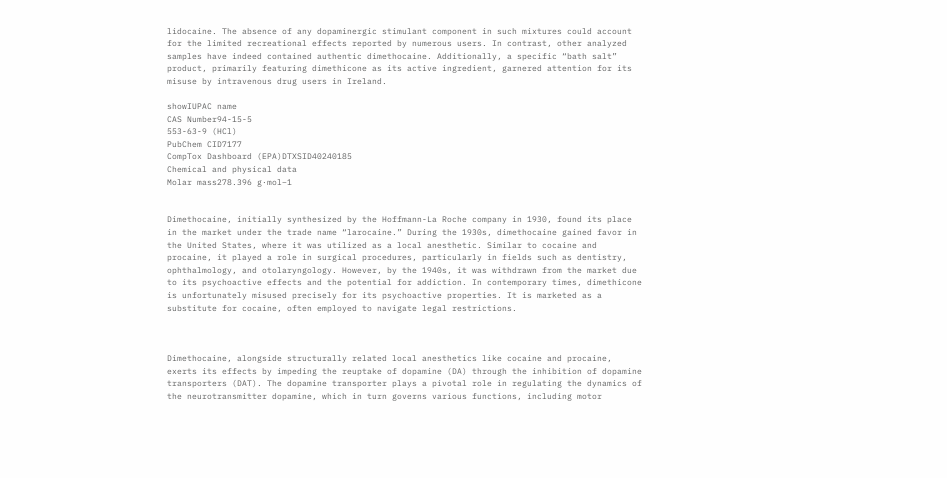lidocaine. The absence of any dopaminergic stimulant component in such mixtures could account for the limited recreational effects reported by numerous users. In contrast, other analyzed samples have indeed contained authentic dimethocaine. Additionally, a specific “bath salt” product, primarily featuring dimethicone as its active ingredient, garnered attention for its misuse by intravenous drug users in Ireland.

showIUPAC name
CAS Number94-15-5
553-63-9 (HCl)
PubChem CID7177
CompTox Dashboard (EPA)DTXSID40240185
Chemical and physical data
Molar mass278.396 g·mol−1


Dimethocaine, initially synthesized by the Hoffmann-La Roche company in 1930, found its place in the market under the trade name “larocaine.” During the 1930s, dimethocaine gained favor in the United States, where it was utilized as a local anesthetic. Similar to cocaine and procaine, it played a role in surgical procedures, particularly in fields such as dentistry, ophthalmology, and otolaryngology. However, by the 1940s, it was withdrawn from the market due to its psychoactive effects and the potential for addiction. In contemporary times, dimethicone is unfortunately misused precisely for its psychoactive properties. It is marketed as a substitute for cocaine, often employed to navigate legal restrictions.



Dimethocaine, alongside structurally related local anesthetics like cocaine and procaine, exerts its effects by impeding the reuptake of dopamine (DA) through the inhibition of dopamine transporters (DAT). The dopamine transporter plays a pivotal role in regulating the dynamics of the neurotransmitter dopamine, which in turn governs various functions, including motor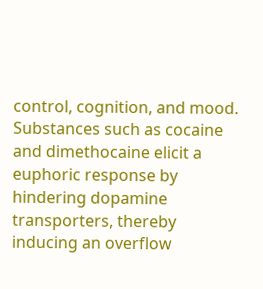control, cognition, and mood. Substances such as cocaine and dimethocaine elicit a euphoric response by hindering dopamine transporters, thereby inducing an overflow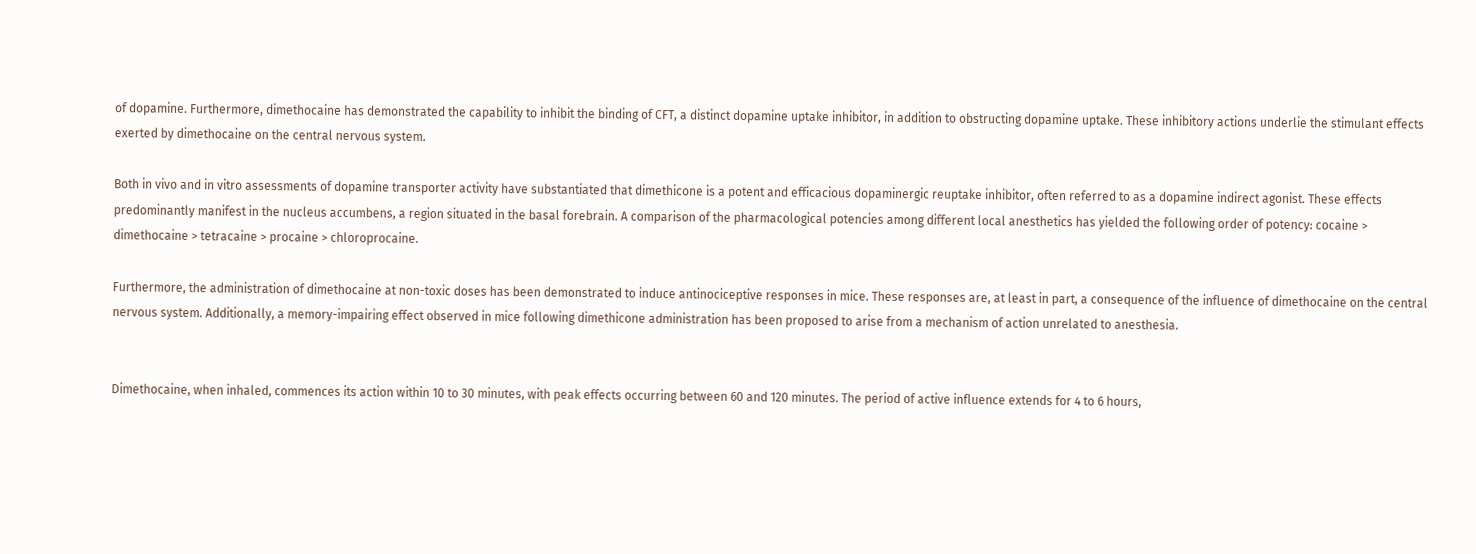of dopamine. Furthermore, dimethocaine has demonstrated the capability to inhibit the binding of CFT, a distinct dopamine uptake inhibitor, in addition to obstructing dopamine uptake. These inhibitory actions underlie the stimulant effects exerted by dimethocaine on the central nervous system.

Both in vivo and in vitro assessments of dopamine transporter activity have substantiated that dimethicone is a potent and efficacious dopaminergic reuptake inhibitor, often referred to as a dopamine indirect agonist. These effects predominantly manifest in the nucleus accumbens, a region situated in the basal forebrain. A comparison of the pharmacological potencies among different local anesthetics has yielded the following order of potency: cocaine > dimethocaine > tetracaine > procaine > chloroprocaine.

Furthermore, the administration of dimethocaine at non-toxic doses has been demonstrated to induce antinociceptive responses in mice. These responses are, at least in part, a consequence of the influence of dimethocaine on the central nervous system. Additionally, a memory-impairing effect observed in mice following dimethicone administration has been proposed to arise from a mechanism of action unrelated to anesthesia.


Dimethocaine, when inhaled, commences its action within 10 to 30 minutes, with peak effects occurring between 60 and 120 minutes. The period of active influence extends for 4 to 6 hours,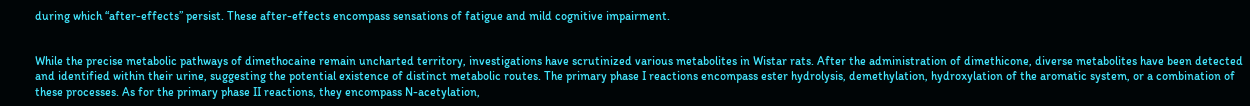during which “after-effects” persist. These after-effects encompass sensations of fatigue and mild cognitive impairment.


While the precise metabolic pathways of dimethocaine remain uncharted territory, investigations have scrutinized various metabolites in Wistar rats. After the administration of dimethicone, diverse metabolites have been detected and identified within their urine, suggesting the potential existence of distinct metabolic routes. The primary phase I reactions encompass ester hydrolysis, demethylation, hydroxylation of the aromatic system, or a combination of these processes. As for the primary phase II reactions, they encompass N-acetylation,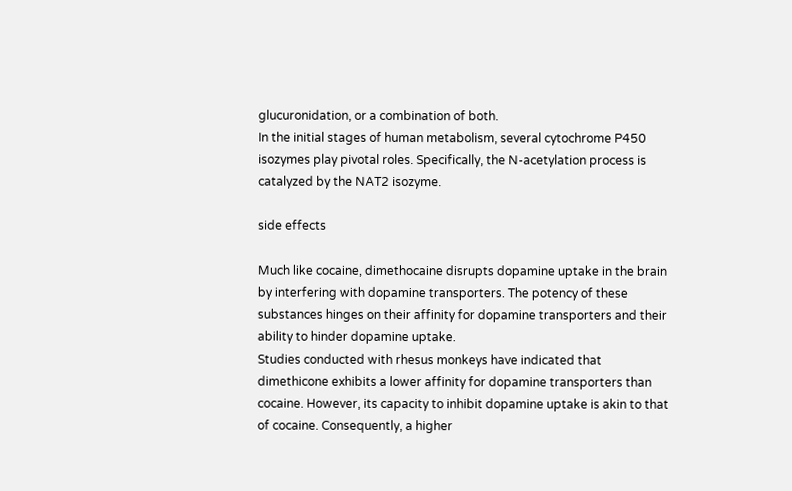glucuronidation, or a combination of both.
In the initial stages of human metabolism, several cytochrome P450 isozymes play pivotal roles. Specifically, the N-acetylation process is catalyzed by the NAT2 isozyme.

side effects

Much like cocaine, dimethocaine disrupts dopamine uptake in the brain by interfering with dopamine transporters. The potency of these substances hinges on their affinity for dopamine transporters and their ability to hinder dopamine uptake.
Studies conducted with rhesus monkeys have indicated that dimethicone exhibits a lower affinity for dopamine transporters than cocaine. However, its capacity to inhibit dopamine uptake is akin to that of cocaine. Consequently, a higher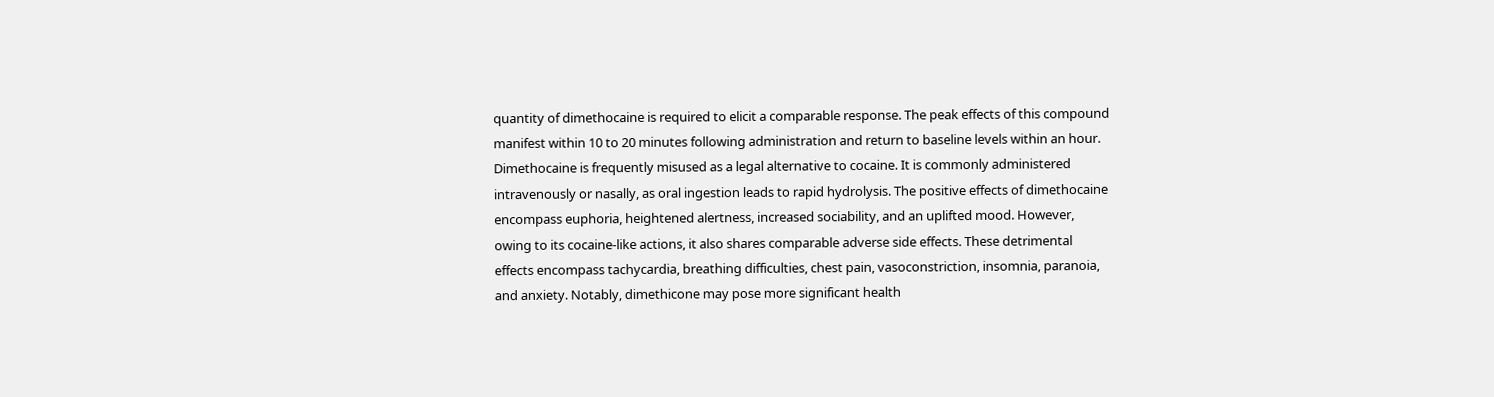quantity of dimethocaine is required to elicit a comparable response. The peak effects of this compound manifest within 10 to 20 minutes following administration and return to baseline levels within an hour.
Dimethocaine is frequently misused as a legal alternative to cocaine. It is commonly administered intravenously or nasally, as oral ingestion leads to rapid hydrolysis. The positive effects of dimethocaine encompass euphoria, heightened alertness, increased sociability, and an uplifted mood. However, owing to its cocaine-like actions, it also shares comparable adverse side effects. These detrimental effects encompass tachycardia, breathing difficulties, chest pain, vasoconstriction, insomnia, paranoia, and anxiety. Notably, dimethicone may pose more significant health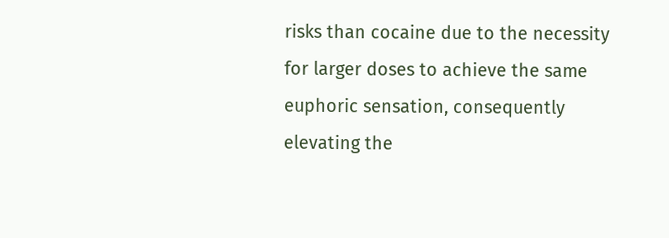risks than cocaine due to the necessity for larger doses to achieve the same euphoric sensation, consequently elevating the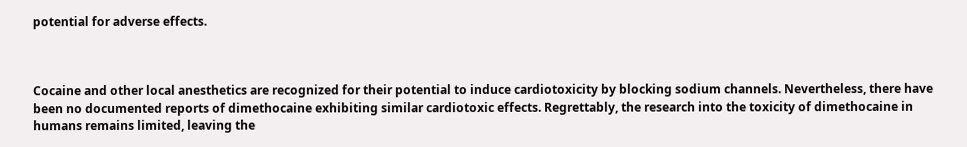potential for adverse effects.



Cocaine and other local anesthetics are recognized for their potential to induce cardiotoxicity by blocking sodium channels. Nevertheless, there have been no documented reports of dimethocaine exhibiting similar cardiotoxic effects. Regrettably, the research into the toxicity of dimethocaine in humans remains limited, leaving the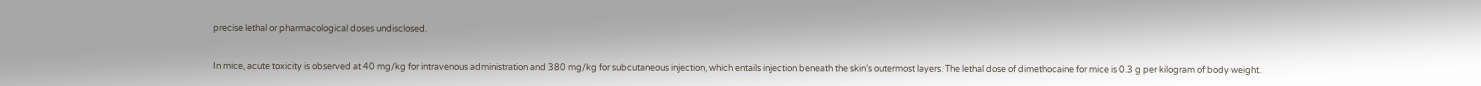precise lethal or pharmacological doses undisclosed.


In mice, acute toxicity is observed at 40 mg/kg for intravenous administration and 380 mg/kg for subcutaneous injection, which entails injection beneath the skin’s outermost layers. The lethal dose of dimethocaine for mice is 0.3 g per kilogram of body weight.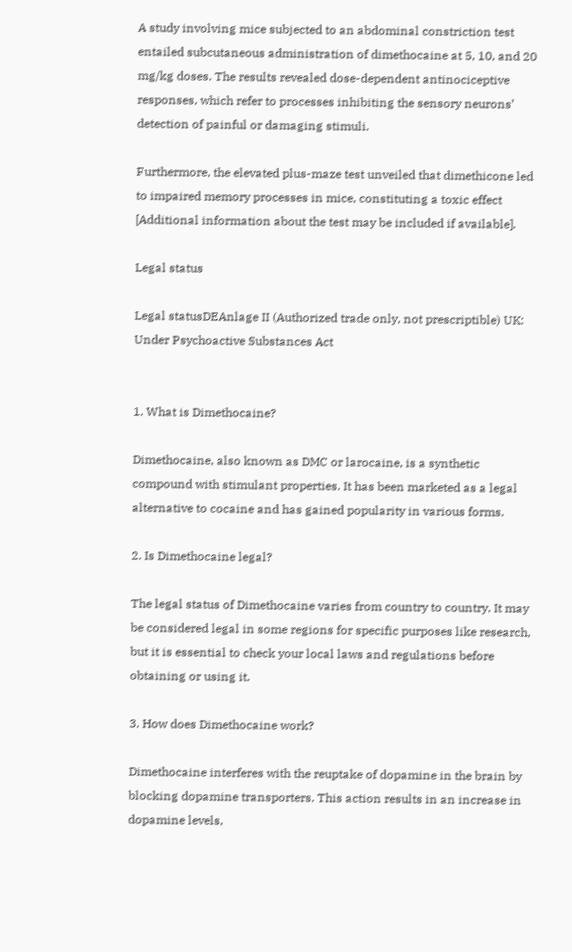A study involving mice subjected to an abdominal constriction test entailed subcutaneous administration of dimethocaine at 5, 10, and 20 mg/kg doses. The results revealed dose-dependent antinociceptive responses, which refer to processes inhibiting the sensory neurons’ detection of painful or damaging stimuli.

Furthermore, the elevated plus-maze test unveiled that dimethicone led to impaired memory processes in mice, constituting a toxic effect [Additional information about the test may be included if available].

Legal status

Legal statusDEAnlage II (Authorized trade only, not prescriptible) UK: Under Psychoactive Substances Act


1. What is Dimethocaine?

Dimethocaine, also known as DMC or larocaine, is a synthetic compound with stimulant properties. It has been marketed as a legal alternative to cocaine and has gained popularity in various forms.

2. Is Dimethocaine legal?

The legal status of Dimethocaine varies from country to country. It may be considered legal in some regions for specific purposes like research, but it is essential to check your local laws and regulations before obtaining or using it.

3. How does Dimethocaine work?

Dimethocaine interferes with the reuptake of dopamine in the brain by blocking dopamine transporters. This action results in an increase in dopamine levels,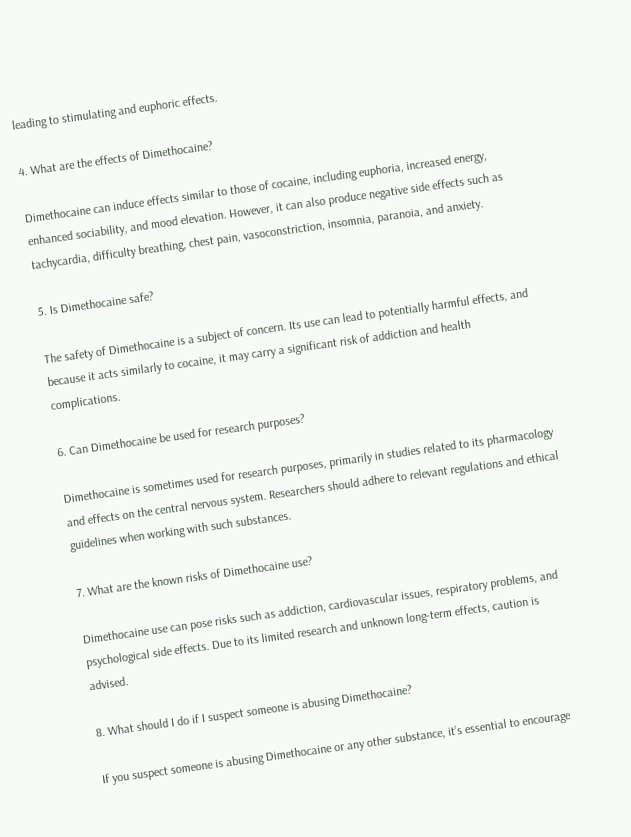leading to stimulating and euphoric effects.

4. What are the effects of Dimethocaine?

Dimethocaine can induce effects similar to those of cocaine, including euphoria, increased energy, enhanced sociability, and mood elevation. However, it can also produce negative side effects such as tachycardia, difficulty breathing, chest pain, vasoconstriction, insomnia, paranoia, and anxiety.

5. Is Dimethocaine safe?

The safety of Dimethocaine is a subject of concern. Its use can lead to potentially harmful effects, and because it acts similarly to cocaine, it may carry a significant risk of addiction and health complications.

6. Can Dimethocaine be used for research purposes?

Dimethocaine is sometimes used for research purposes, primarily in studies related to its pharmacology and effects on the central nervous system. Researchers should adhere to relevant regulations and ethical guidelines when working with such substances.

7. What are the known risks of Dimethocaine use?

Dimethocaine use can pose risks such as addiction, cardiovascular issues, respiratory problems, and psychological side effects. Due to its limited research and unknown long-term effects, caution is advised.

8. What should I do if I suspect someone is abusing Dimethocaine?

If you suspect someone is abusing Dimethocaine or any other substance, it’s essential to encourage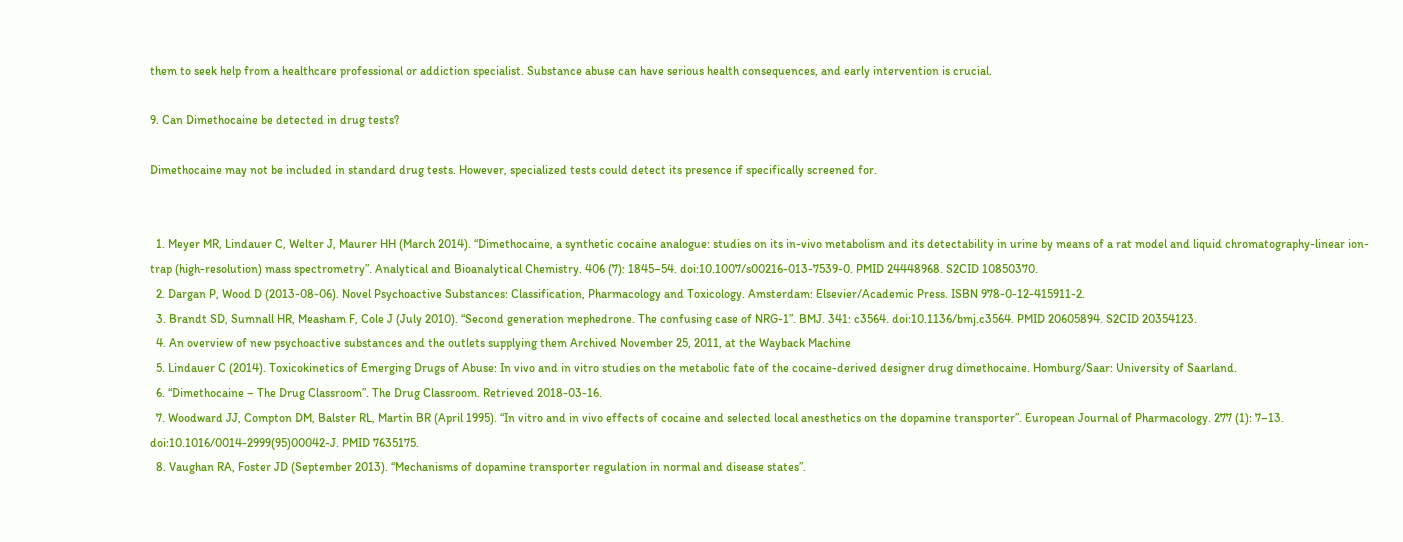them to seek help from a healthcare professional or addiction specialist. Substance abuse can have serious health consequences, and early intervention is crucial.

9. Can Dimethocaine be detected in drug tests?

Dimethocaine may not be included in standard drug tests. However, specialized tests could detect its presence if specifically screened for.


  1. Meyer MR, Lindauer C, Welter J, Maurer HH (March 2014). “Dimethocaine, a synthetic cocaine analogue: studies on its in-vivo metabolism and its detectability in urine by means of a rat model and liquid chromatography-linear ion-trap (high-resolution) mass spectrometry”. Analytical and Bioanalytical Chemistry. 406 (7): 1845–54. doi:10.1007/s00216-013-7539-0. PMID 24448968. S2CID 10850370.
  2. Dargan P, Wood D (2013-08-06). Novel Psychoactive Substances: Classification, Pharmacology and Toxicology. Amsterdam: Elsevier/Academic Press. ISBN 978-0-12-415911-2.
  3. Brandt SD, Sumnall HR, Measham F, Cole J (July 2010). “Second generation mephedrone. The confusing case of NRG-1”. BMJ. 341: c3564. doi:10.1136/bmj.c3564. PMID 20605894. S2CID 20354123.
  4. An overview of new psychoactive substances and the outlets supplying them Archived November 25, 2011, at the Wayback Machine
  5. Lindauer C (2014). Toxicokinetics of Emerging Drugs of Abuse: In vivo and in vitro studies on the metabolic fate of the cocaine-derived designer drug dimethocaine. Homburg/Saar: University of Saarland.
  6. “Dimethocaine – The Drug Classroom”. The Drug Classroom. Retrieved 2018-03-16.
  7. Woodward JJ, Compton DM, Balster RL, Martin BR (April 1995). “In vitro and in vivo effects of cocaine and selected local anesthetics on the dopamine transporter”. European Journal of Pharmacology. 277 (1): 7–13. doi:10.1016/0014-2999(95)00042-J. PMID 7635175.
  8. Vaughan RA, Foster JD (September 2013). “Mechanisms of dopamine transporter regulation in normal and disease states”.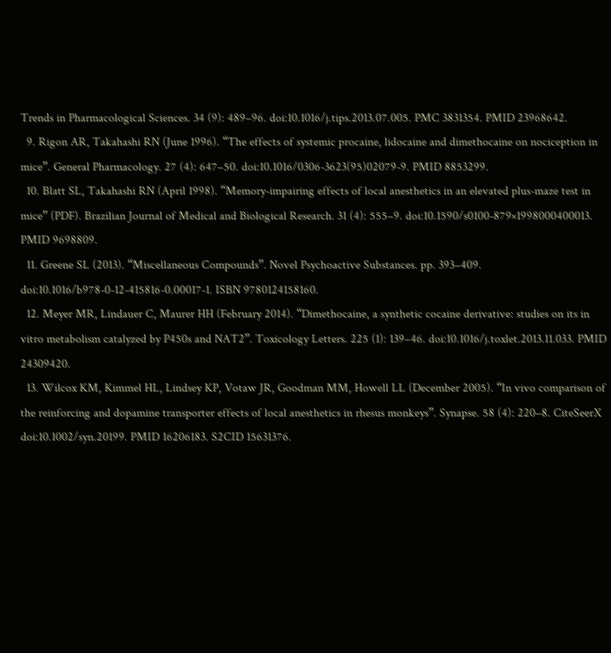Trends in Pharmacological Sciences. 34 (9): 489–96. doi:10.1016/j.tips.2013.07.005. PMC 3831354. PMID 23968642.
  9. Rigon AR, Takahashi RN (June 1996). “The effects of systemic procaine, lidocaine and dimethocaine on nociception in mice”. General Pharmacology. 27 (4): 647–50. doi:10.1016/0306-3623(95)02079-9. PMID 8853299.
  10. Blatt SL, Takahashi RN (April 1998). “Memory-impairing effects of local anesthetics in an elevated plus-maze test in mice” (PDF). Brazilian Journal of Medical and Biological Research. 31 (4): 555–9. doi:10.1590/s0100-879×1998000400013. PMID 9698809.
  11. Greene SL (2013). “Miscellaneous Compounds”. Novel Psychoactive Substances. pp. 393–409. doi:10.1016/b978-0-12-415816-0.00017-1. ISBN 9780124158160.
  12. Meyer MR, Lindauer C, Maurer HH (February 2014). “Dimethocaine, a synthetic cocaine derivative: studies on its in vitro metabolism catalyzed by P450s and NAT2”. Toxicology Letters. 225 (1): 139–46. doi:10.1016/j.toxlet.2013.11.033. PMID 24309420.
  13. Wilcox KM, Kimmel HL, Lindsey KP, Votaw JR, Goodman MM, Howell LL (December 2005). “In vivo comparison of the reinforcing and dopamine transporter effects of local anesthetics in rhesus monkeys”. Synapse. 58 (4): 220–8. CiteSeerX doi:10.1002/syn.20199. PMID 16206183. S2CID 15631376.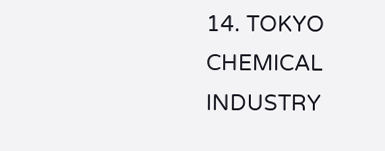14. TOKYO CHEMICAL INDUSTRY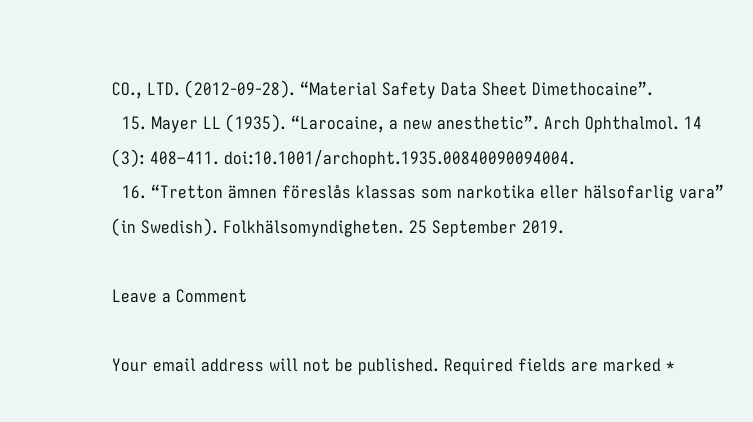CO., LTD. (2012-09-28). “Material Safety Data Sheet Dimethocaine”.
  15. Mayer LL (1935). “Larocaine, a new anesthetic”. Arch Ophthalmol. 14 (3): 408–411. doi:10.1001/archopht.1935.00840090094004.
  16. “Tretton ämnen föreslås klassas som narkotika eller hälsofarlig vara” (in Swedish). Folkhälsomyndigheten. 25 September 2019.

Leave a Comment

Your email address will not be published. Required fields are marked *